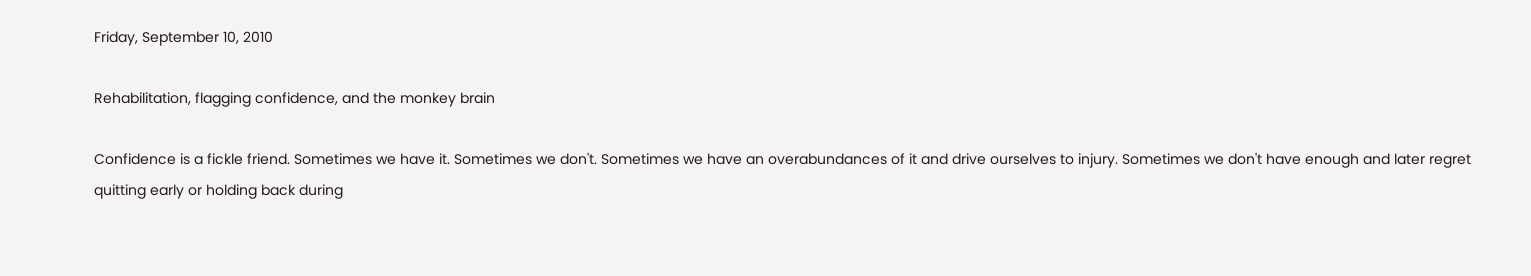Friday, September 10, 2010

Rehabilitation, flagging confidence, and the monkey brain

Confidence is a fickle friend. Sometimes we have it. Sometimes we don't. Sometimes we have an overabundances of it and drive ourselves to injury. Sometimes we don't have enough and later regret quitting early or holding back during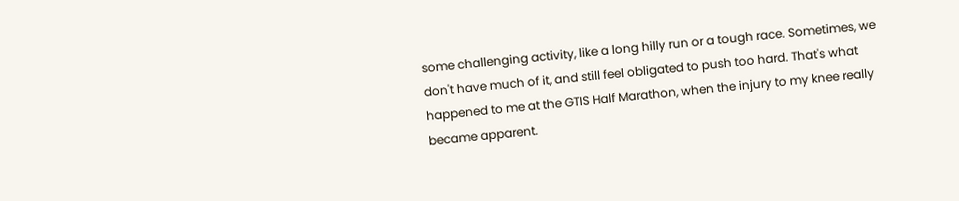some challenging activity, like a long hilly run or a tough race. Sometimes, we don't have much of it, and still feel obligated to push too hard. That's what happened to me at the GTIS Half Marathon, when the injury to my knee really became apparent.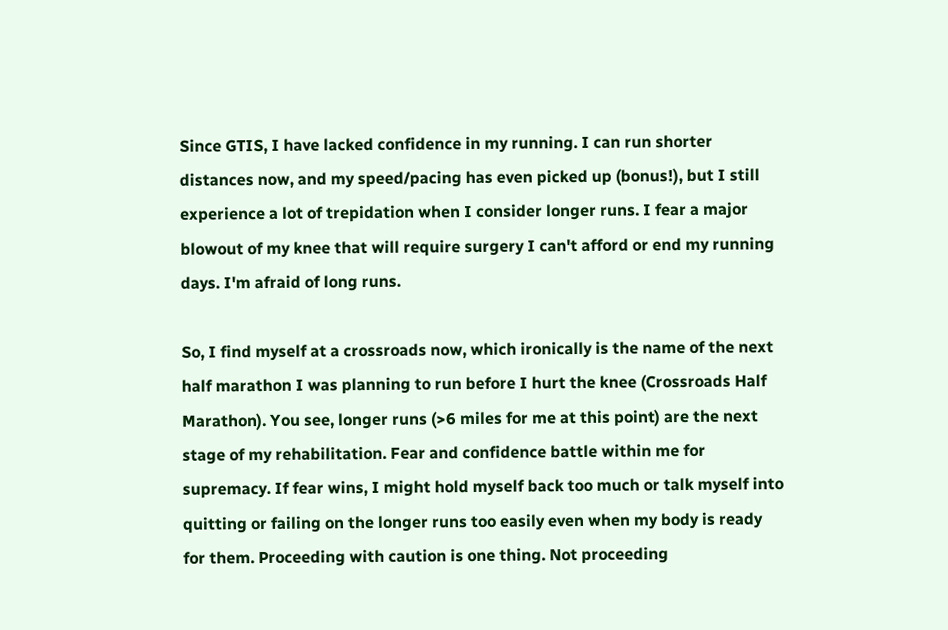Since GTIS, I have lacked confidence in my running. I can run shorter distances now, and my speed/pacing has even picked up (bonus!), but I still experience a lot of trepidation when I consider longer runs. I fear a major blowout of my knee that will require surgery I can't afford or end my running days. I'm afraid of long runs.

So, I find myself at a crossroads now, which ironically is the name of the next half marathon I was planning to run before I hurt the knee (Crossroads Half Marathon). You see, longer runs (>6 miles for me at this point) are the next stage of my rehabilitation. Fear and confidence battle within me for supremacy. If fear wins, I might hold myself back too much or talk myself into quitting or failing on the longer runs too easily even when my body is ready for them. Proceeding with caution is one thing. Not proceeding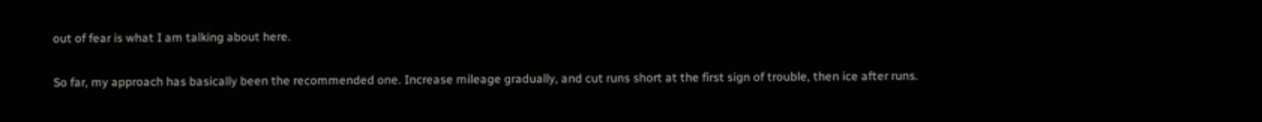out of fear is what I am talking about here.

So far, my approach has basically been the recommended one. Increase mileage gradually, and cut runs short at the first sign of trouble, then ice after runs.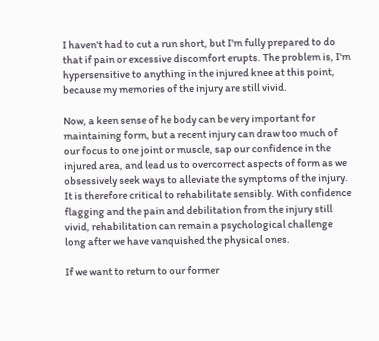I haven't had to cut a run short, but I'm fully prepared to do that if pain or excessive discomfort erupts. The problem is, I'm hypersensitive to anything in the injured knee at this point, because my memories of the injury are still vivid.

Now, a keen sense of he body can be very important for maintaining form, but a recent injury can draw too much of our focus to one joint or muscle, sap our confidence in the injured area, and lead us to overcorrect aspects of form as we obsessively seek ways to alleviate the symptoms of the injury. It is therefore critical to rehabilitate sensibly. With confidence flagging and the pain and debilitation from the injury still vivid, rehabilitation can remain a psychological challenge long after we have vanquished the physical ones.

If we want to return to our former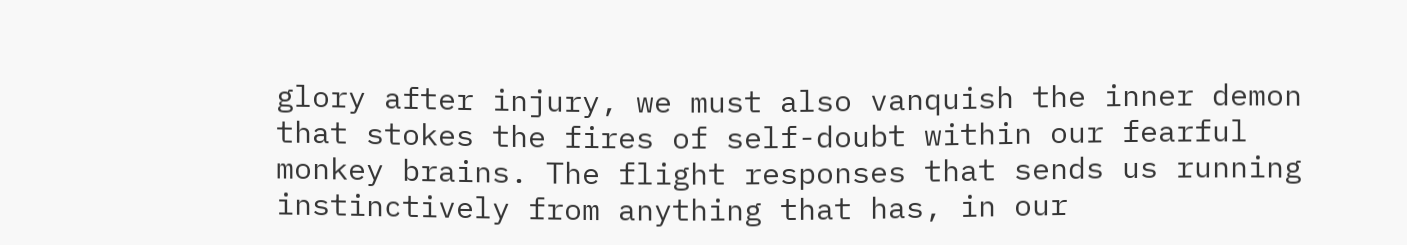glory after injury, we must also vanquish the inner demon that stokes the fires of self-doubt within our fearful monkey brains. The flight responses that sends us running instinctively from anything that has, in our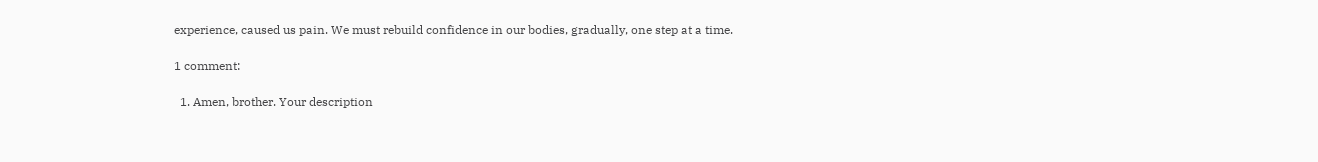experience, caused us pain. We must rebuild confidence in our bodies, gradually, one step at a time.

1 comment:

  1. Amen, brother. Your description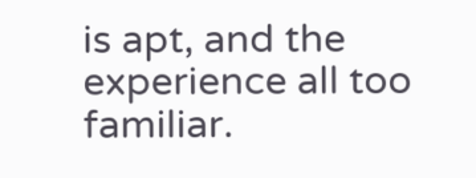is apt, and the experience all too familiar.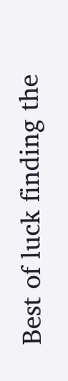Best of luck finding the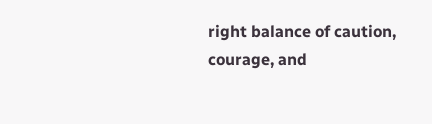right balance of caution, courage, and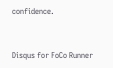confidence.


Disqus for FoCo Runner